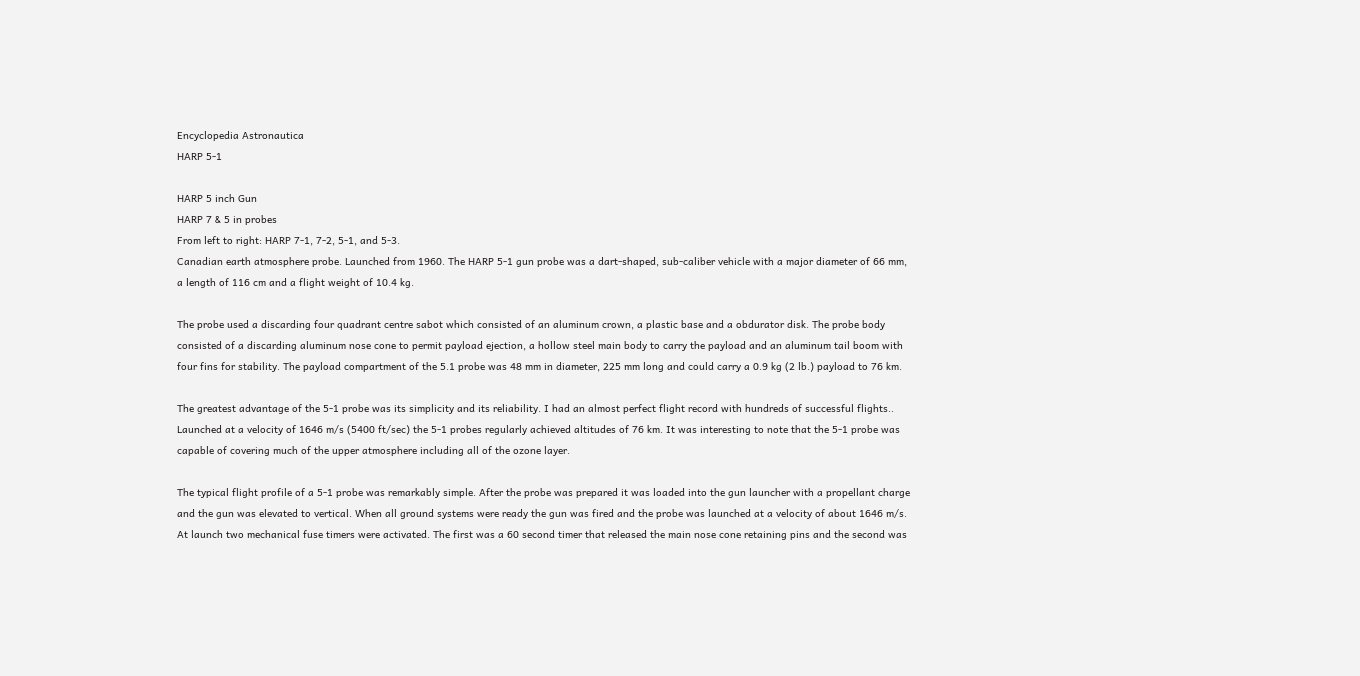Encyclopedia Astronautica
HARP 5-1

HARP 5 inch Gun
HARP 7 & 5 in probes
From left to right: HARP 7-1, 7-2, 5-1, and 5-3.
Canadian earth atmosphere probe. Launched from 1960. The HARP 5-1 gun probe was a dart-shaped, sub-caliber vehicle with a major diameter of 66 mm, a length of 116 cm and a flight weight of 10.4 kg.

The probe used a discarding four quadrant centre sabot which consisted of an aluminum crown, a plastic base and a obdurator disk. The probe body consisted of a discarding aluminum nose cone to permit payload ejection, a hollow steel main body to carry the payload and an aluminum tail boom with four fins for stability. The payload compartment of the 5.1 probe was 48 mm in diameter, 225 mm long and could carry a 0.9 kg (2 lb.) payload to 76 km.

The greatest advantage of the 5-1 probe was its simplicity and its reliability. I had an almost perfect flight record with hundreds of successful flights.. Launched at a velocity of 1646 m/s (5400 ft/sec) the 5-1 probes regularly achieved altitudes of 76 km. It was interesting to note that the 5-1 probe was capable of covering much of the upper atmosphere including all of the ozone layer.

The typical flight profile of a 5-1 probe was remarkably simple. After the probe was prepared it was loaded into the gun launcher with a propellant charge and the gun was elevated to vertical. When all ground systems were ready the gun was fired and the probe was launched at a velocity of about 1646 m/s. At launch two mechanical fuse timers were activated. The first was a 60 second timer that released the main nose cone retaining pins and the second was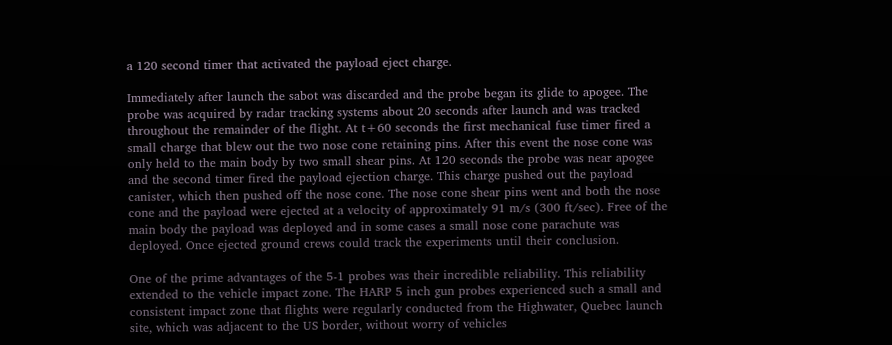a 120 second timer that activated the payload eject charge.

Immediately after launch the sabot was discarded and the probe began its glide to apogee. The probe was acquired by radar tracking systems about 20 seconds after launch and was tracked throughout the remainder of the flight. At t+60 seconds the first mechanical fuse timer fired a small charge that blew out the two nose cone retaining pins. After this event the nose cone was only held to the main body by two small shear pins. At 120 seconds the probe was near apogee and the second timer fired the payload ejection charge. This charge pushed out the payload canister, which then pushed off the nose cone. The nose cone shear pins went and both the nose cone and the payload were ejected at a velocity of approximately 91 m/s (300 ft/sec). Free of the main body the payload was deployed and in some cases a small nose cone parachute was deployed. Once ejected ground crews could track the experiments until their conclusion.

One of the prime advantages of the 5-1 probes was their incredible reliability. This reliability extended to the vehicle impact zone. The HARP 5 inch gun probes experienced such a small and consistent impact zone that flights were regularly conducted from the Highwater, Quebec launch site, which was adjacent to the US border, without worry of vehicles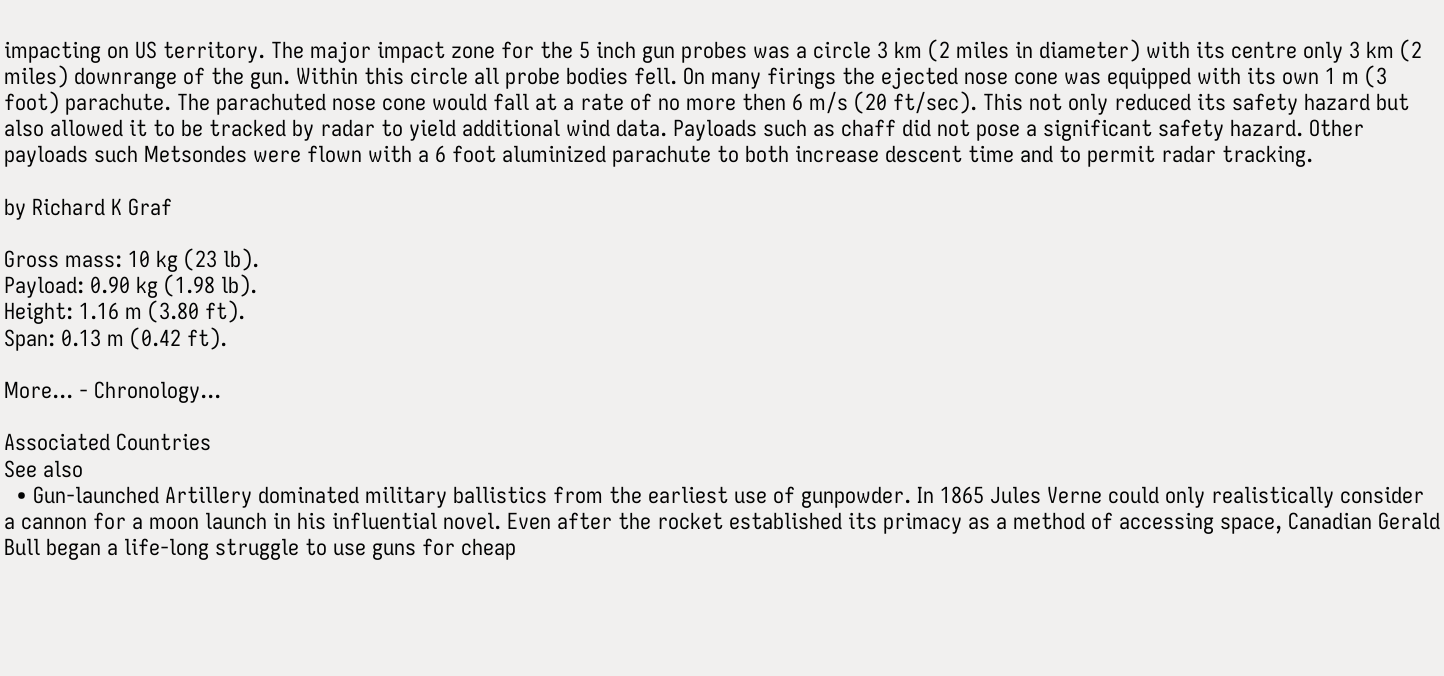impacting on US territory. The major impact zone for the 5 inch gun probes was a circle 3 km (2 miles in diameter) with its centre only 3 km (2 miles) downrange of the gun. Within this circle all probe bodies fell. On many firings the ejected nose cone was equipped with its own 1 m (3 foot) parachute. The parachuted nose cone would fall at a rate of no more then 6 m/s (20 ft/sec). This not only reduced its safety hazard but also allowed it to be tracked by radar to yield additional wind data. Payloads such as chaff did not pose a significant safety hazard. Other payloads such Metsondes were flown with a 6 foot aluminized parachute to both increase descent time and to permit radar tracking.

by Richard K Graf

Gross mass: 10 kg (23 lb).
Payload: 0.90 kg (1.98 lb).
Height: 1.16 m (3.80 ft).
Span: 0.13 m (0.42 ft).

More... - Chronology...

Associated Countries
See also
  • Gun-launched Artillery dominated military ballistics from the earliest use of gunpowder. In 1865 Jules Verne could only realistically consider a cannon for a moon launch in his influential novel. Even after the rocket established its primacy as a method of accessing space, Canadian Gerald Bull began a life-long struggle to use guns for cheap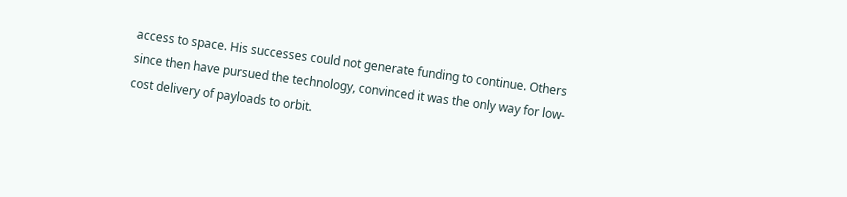access to space. His successes could not generate funding to continue. Others since then have pursued the technology, convinced it was the only way for low-cost delivery of payloads to orbit.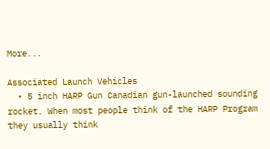More...

Associated Launch Vehicles
  • 5 inch HARP Gun Canadian gun-launched sounding rocket. When most people think of the HARP Program they usually think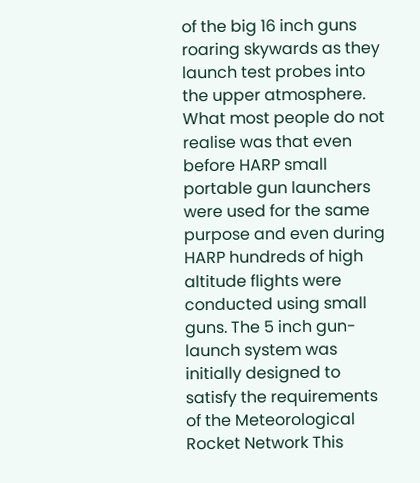of the big 16 inch guns roaring skywards as they launch test probes into the upper atmosphere. What most people do not realise was that even before HARP small portable gun launchers were used for the same purpose and even during HARP hundreds of high altitude flights were conducted using small guns. The 5 inch gun-launch system was initially designed to satisfy the requirements of the Meteorological Rocket Network This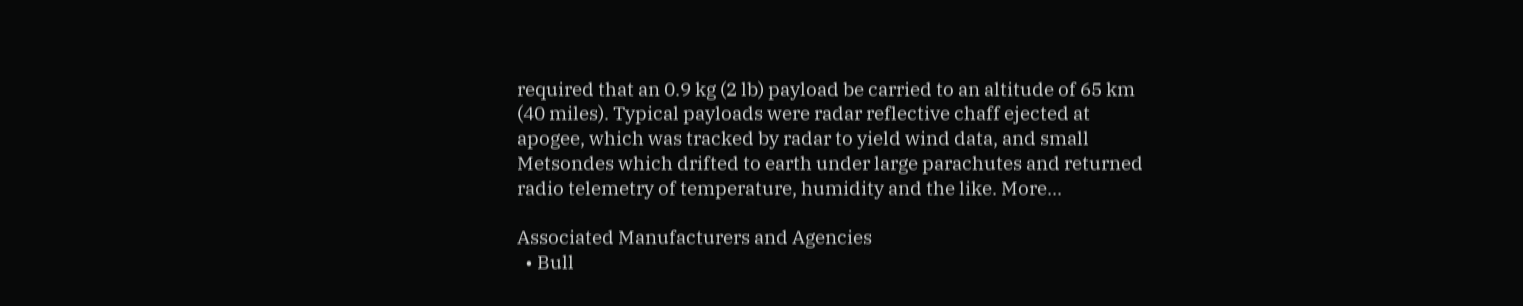required that an 0.9 kg (2 lb) payload be carried to an altitude of 65 km (40 miles). Typical payloads were radar reflective chaff ejected at apogee, which was tracked by radar to yield wind data, and small Metsondes which drifted to earth under large parachutes and returned radio telemetry of temperature, humidity and the like. More...

Associated Manufacturers and Agencies
  • Bull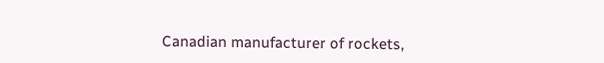Canadian manufacturer of rockets,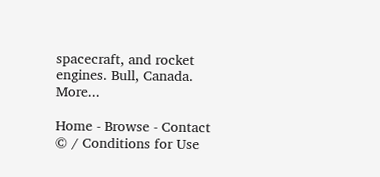spacecraft, and rocket engines. Bull, Canada. More...

Home - Browse - Contact
© / Conditions for Use